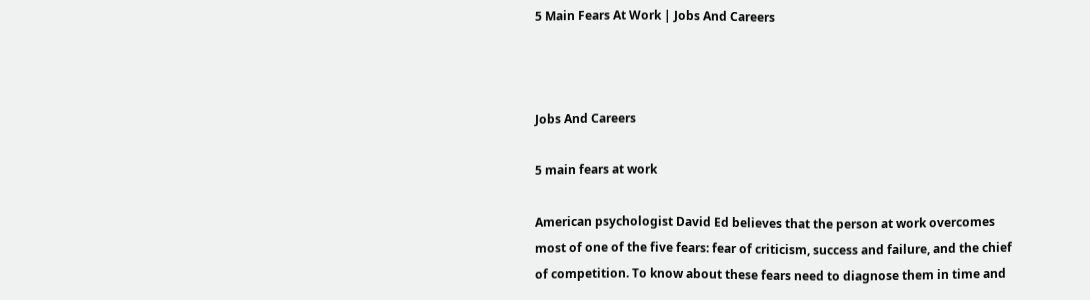5 Main Fears At Work | Jobs And Careers



Jobs And Careers

5 main fears at work

American psychologist David Ed believes that the person at work overcomes most of one of the five fears: fear of criticism, success and failure, and the chief of competition. To know about these fears need to diagnose them in time and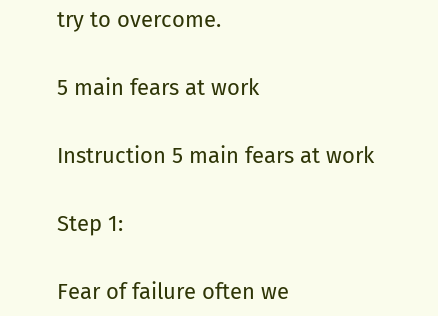try to overcome.

5 main fears at work

Instruction 5 main fears at work

Step 1:

Fear of failure often we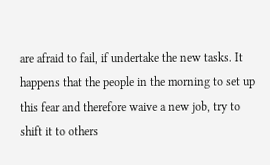are afraid to fail, if undertake the new tasks. It happens that the people in the morning to set up this fear and therefore waive a new job, try to shift it to others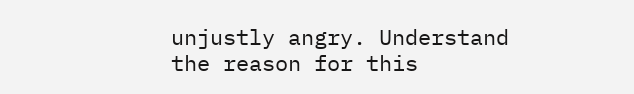unjustly angry. Understand the reason for this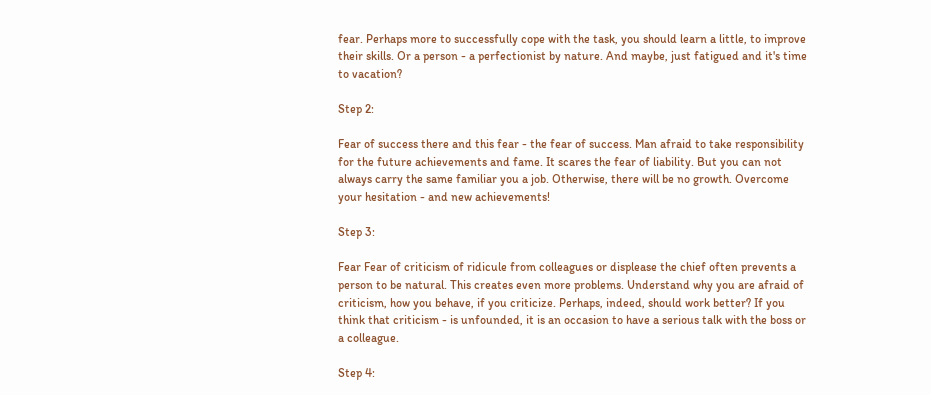fear. Perhaps more to successfully cope with the task, you should learn a little, to improve their skills. Or a person - a perfectionist by nature. And maybe, just fatigued and it's time to vacation?

Step 2:

Fear of success there and this fear - the fear of success. Man afraid to take responsibility for the future achievements and fame. It scares the fear of liability. But you can not always carry the same familiar you a job. Otherwise, there will be no growth. Overcome your hesitation - and new achievements!

Step 3:

Fear Fear of criticism of ridicule from colleagues or displease the chief often prevents a person to be natural. This creates even more problems. Understand why you are afraid of criticism, how you behave, if you criticize. Perhaps, indeed, should work better? If you think that criticism - is unfounded, it is an occasion to have a serious talk with the boss or a colleague.

Step 4: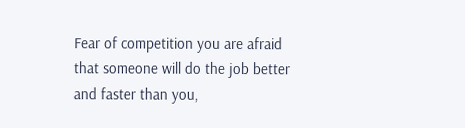Fear of competition you are afraid that someone will do the job better and faster than you,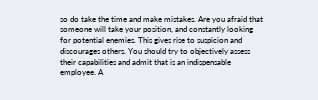so do take the time and make mistakes. Are you afraid that someone will take your position, and constantly looking for potential enemies. This gives rise to suspicion and discourages others. You should try to objectively assess their capabilities and admit that is an indispensable employee. A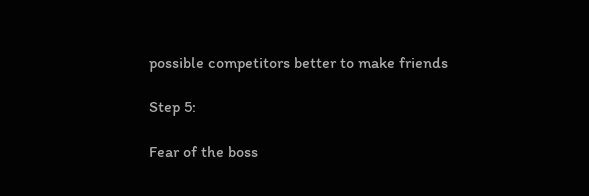possible competitors better to make friends

Step 5:

Fear of the boss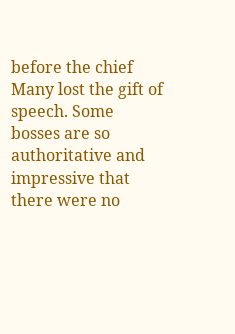before the chief Many lost the gift of speech. Some bosses are so authoritative and impressive that there were no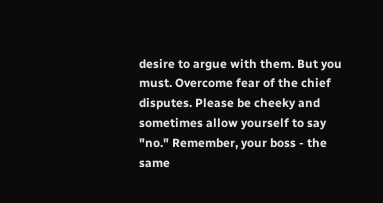desire to argue with them. But you must. Overcome fear of the chief disputes. Please be cheeky and sometimes allow yourself to say "no." Remember, your boss - the same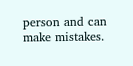person and can make mistakes.